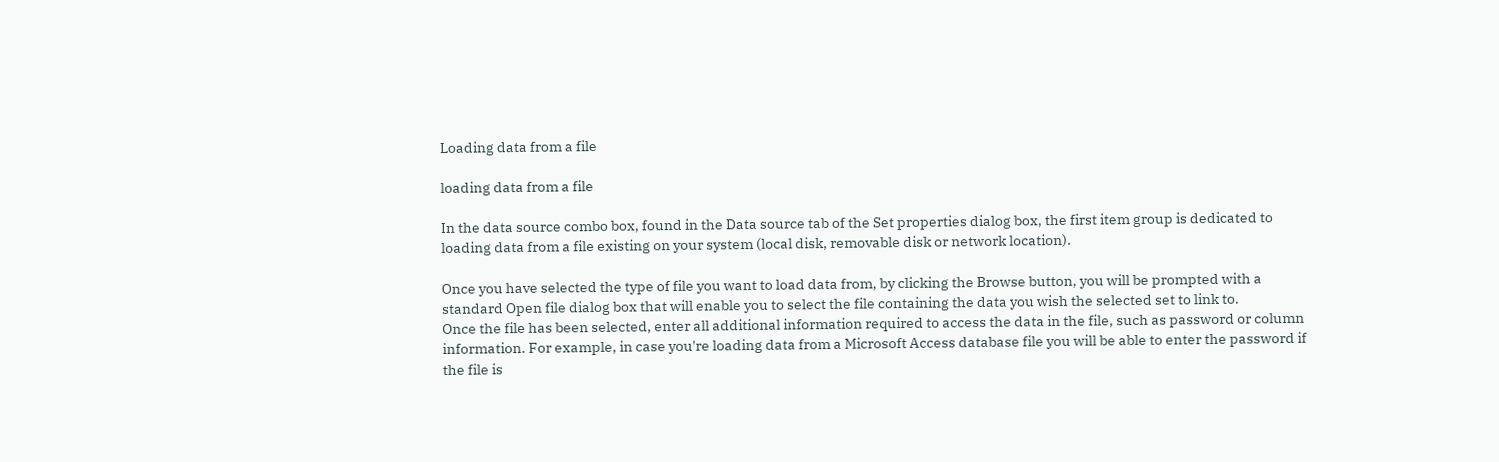Loading data from a file

loading data from a file

In the data source combo box, found in the Data source tab of the Set properties dialog box, the first item group is dedicated to loading data from a file existing on your system (local disk, removable disk or network location).

Once you have selected the type of file you want to load data from, by clicking the Browse button, you will be prompted with a standard Open file dialog box that will enable you to select the file containing the data you wish the selected set to link to.
Once the file has been selected, enter all additional information required to access the data in the file, such as password or column information. For example, in case you're loading data from a Microsoft Access database file you will be able to enter the password if the file is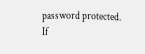password protected. If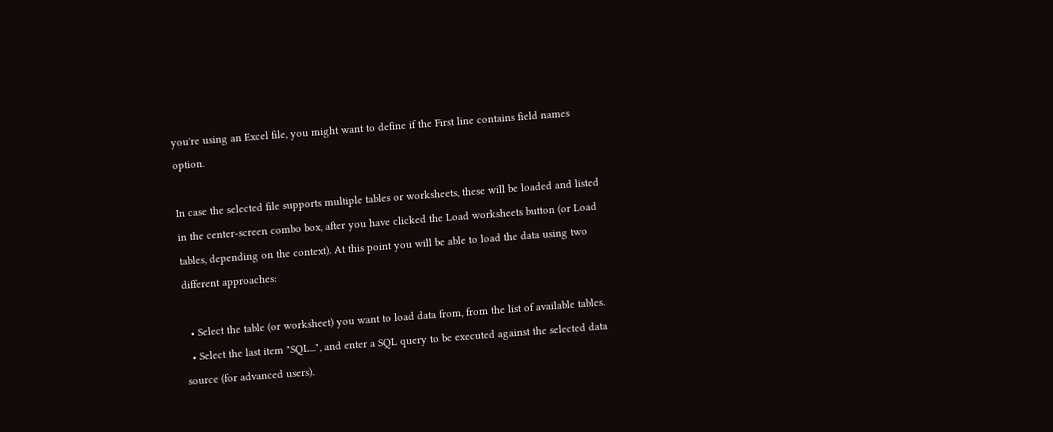you're using an Excel file, you might want to define if the First line contains field names option.

In case the selected file supports multiple tables or worksheets, these will be loaded and listed in the center-screen combo box, after you have clicked the Load worksheets button (or Load tables, depending on the context). At this point you will be able to load the data using two different approaches:

  • Select the table (or worksheet) you want to load data from, from the list of available tables.
  • Select the last item "SQL...", and enter a SQL query to be executed against the selected data source (for advanced users).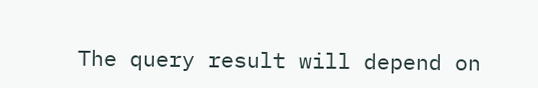The query result will depend on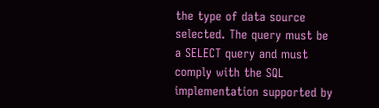the type of data source selected. The query must be a SELECT query and must comply with the SQL implementation supported by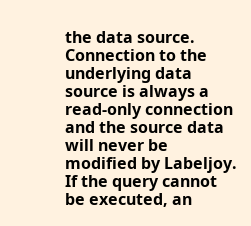the data source.
Connection to the underlying data source is always a read-only connection and the source data will never be modified by Labeljoy.
If the query cannot be executed, an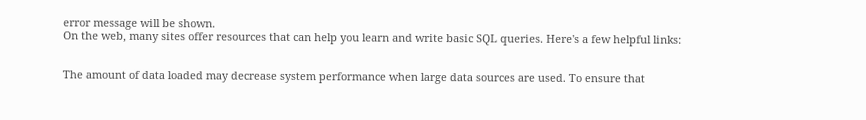error message will be shown.
On the web, many sites offer resources that can help you learn and write basic SQL queries. Here's a few helpful links:


The amount of data loaded may decrease system performance when large data sources are used. To ensure that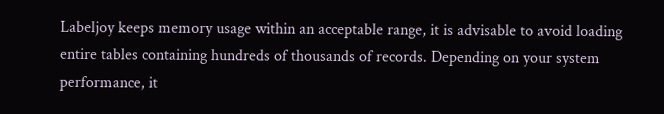Labeljoy keeps memory usage within an acceptable range, it is advisable to avoid loading entire tables containing hundreds of thousands of records. Depending on your system performance, it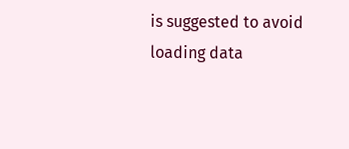is suggested to avoid loading data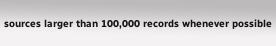sources larger than 100,000 records whenever possible